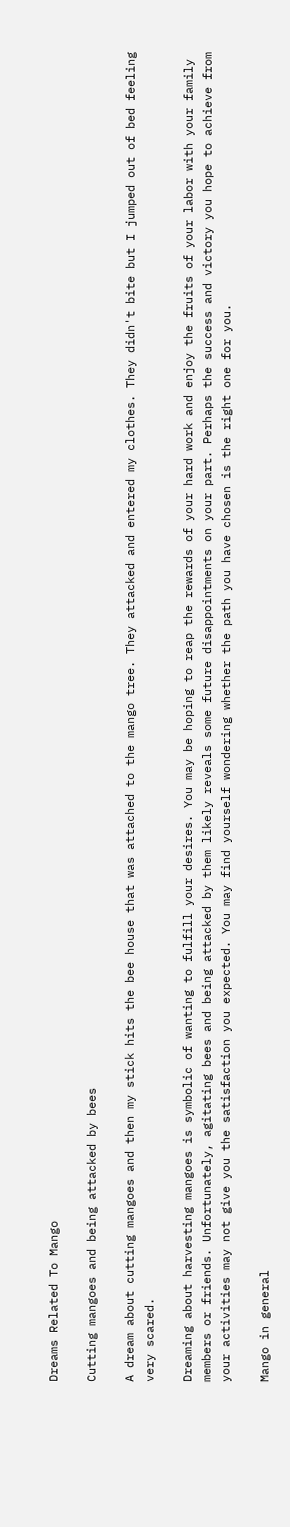Dreams Related To Mango

Cutting mangoes and being attacked by bees

A dream about cutting mangoes and then my stick hits the bee house that was attached to the mango tree. They attacked and entered my clothes. They didn't bite but I jumped out of bed feeling very scared.

Dreaming about harvesting mangoes is symbolic of wanting to fulfill your desires. You may be hoping to reap the rewards of your hard work and enjoy the fruits of your labor with your family members or friends. Unfortunately, agitating bees and being attacked by them likely reveals some future disappointments on your part. Perhaps the success and victory you hope to achieve from your activities may not give you the satisfaction you expected. You may find yourself wondering whether the path you have chosen is the right one for you.

Mango in general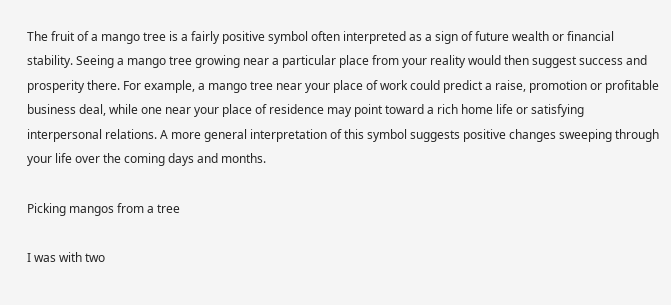The fruit of a mango tree is a fairly positive symbol often interpreted as a sign of future wealth or financial stability. Seeing a mango tree growing near a particular place from your reality would then suggest success and prosperity there. For example, a mango tree near your place of work could predict a raise, promotion or profitable business deal, while one near your place of residence may point toward a rich home life or satisfying interpersonal relations. A more general interpretation of this symbol suggests positive changes sweeping through your life over the coming days and months.

Picking mangos from a tree

I was with two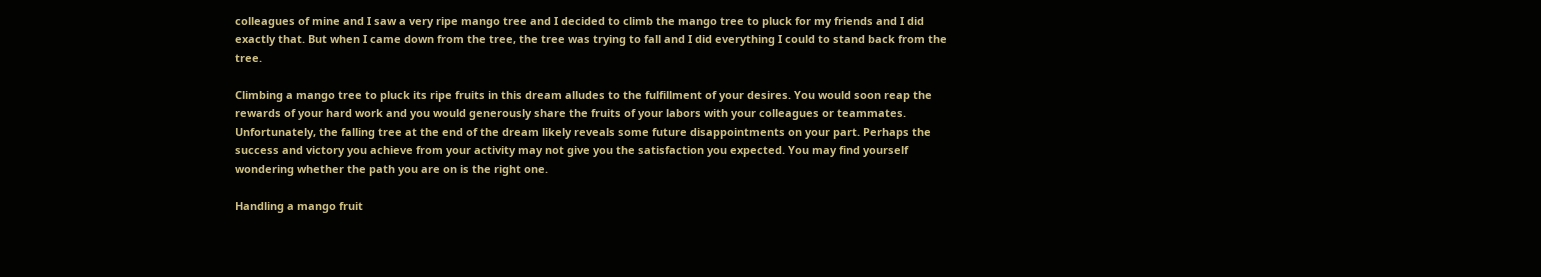colleagues of mine and I saw a very ripe mango tree and I decided to climb the mango tree to pluck for my friends and I did exactly that. But when I came down from the tree, the tree was trying to fall and I did everything I could to stand back from the tree.

Climbing a mango tree to pluck its ripe fruits in this dream alludes to the fulfillment of your desires. You would soon reap the rewards of your hard work and you would generously share the fruits of your labors with your colleagues or teammates. Unfortunately, the falling tree at the end of the dream likely reveals some future disappointments on your part. Perhaps the success and victory you achieve from your activity may not give you the satisfaction you expected. You may find yourself wondering whether the path you are on is the right one.

Handling a mango fruit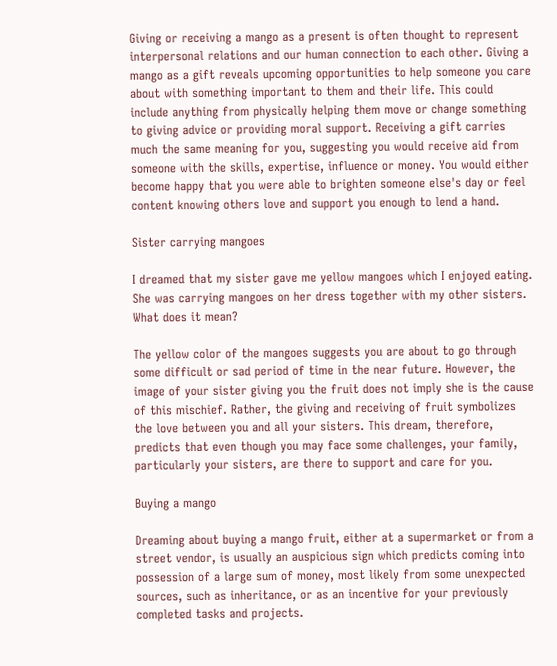Giving or receiving a mango as a present is often thought to represent interpersonal relations and our human connection to each other. Giving a mango as a gift reveals upcoming opportunities to help someone you care about with something important to them and their life. This could include anything from physically helping them move or change something to giving advice or providing moral support. Receiving a gift carries much the same meaning for you, suggesting you would receive aid from someone with the skills, expertise, influence or money. You would either become happy that you were able to brighten someone else's day or feel content knowing others love and support you enough to lend a hand.

Sister carrying mangoes

I dreamed that my sister gave me yellow mangoes which I enjoyed eating. She was carrying mangoes on her dress together with my other sisters. What does it mean?

The yellow color of the mangoes suggests you are about to go through some difficult or sad period of time in the near future. However, the image of your sister giving you the fruit does not imply she is the cause of this mischief. Rather, the giving and receiving of fruit symbolizes the love between you and all your sisters. This dream, therefore, predicts that even though you may face some challenges, your family, particularly your sisters, are there to support and care for you.

Buying a mango

Dreaming about buying a mango fruit, either at a supermarket or from a street vendor, is usually an auspicious sign which predicts coming into possession of a large sum of money, most likely from some unexpected sources, such as inheritance, or as an incentive for your previously completed tasks and projects.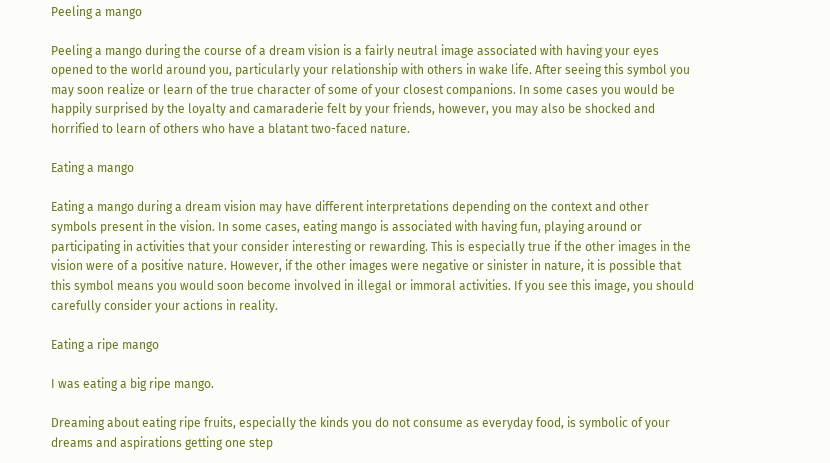Peeling a mango

Peeling a mango during the course of a dream vision is a fairly neutral image associated with having your eyes opened to the world around you, particularly your relationship with others in wake life. After seeing this symbol you may soon realize or learn of the true character of some of your closest companions. In some cases you would be happily surprised by the loyalty and camaraderie felt by your friends, however, you may also be shocked and horrified to learn of others who have a blatant two-faced nature.

Eating a mango

Eating a mango during a dream vision may have different interpretations depending on the context and other symbols present in the vision. In some cases, eating mango is associated with having fun, playing around or participating in activities that your consider interesting or rewarding. This is especially true if the other images in the vision were of a positive nature. However, if the other images were negative or sinister in nature, it is possible that this symbol means you would soon become involved in illegal or immoral activities. If you see this image, you should carefully consider your actions in reality.

Eating a ripe mango

I was eating a big ripe mango.

Dreaming about eating ripe fruits, especially the kinds you do not consume as everyday food, is symbolic of your dreams and aspirations getting one step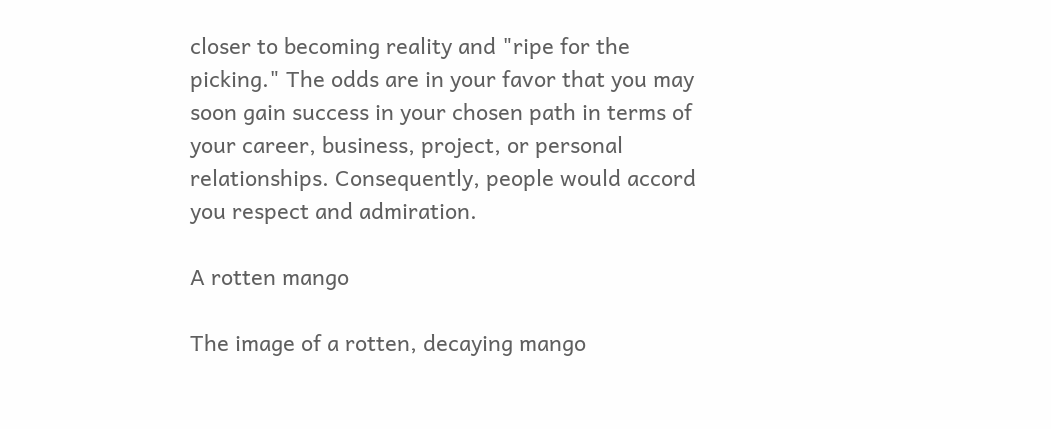closer to becoming reality and "ripe for the picking." The odds are in your favor that you may soon gain success in your chosen path in terms of your career, business, project, or personal relationships. Consequently, people would accord you respect and admiration.

A rotten mango

The image of a rotten, decaying mango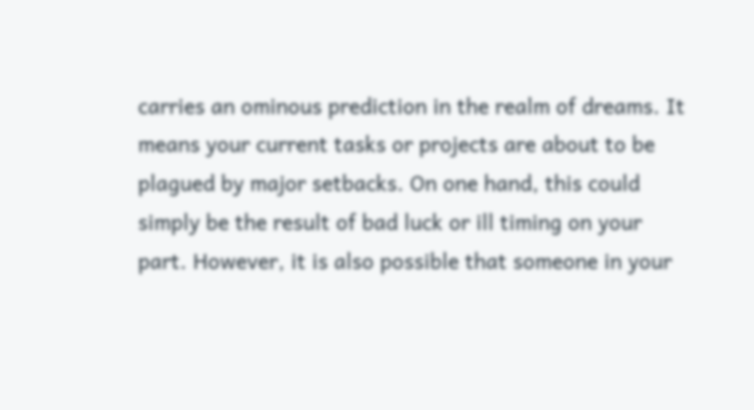carries an ominous prediction in the realm of dreams. It means your current tasks or projects are about to be plagued by major setbacks. On one hand, this could simply be the result of bad luck or ill timing on your part. However, it is also possible that someone in your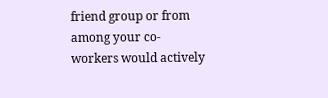friend group or from among your co-workers would actively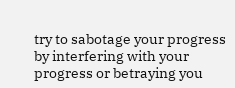try to sabotage your progress by interfering with your progress or betraying you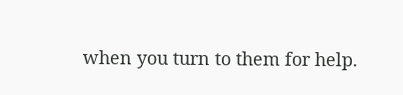when you turn to them for help.